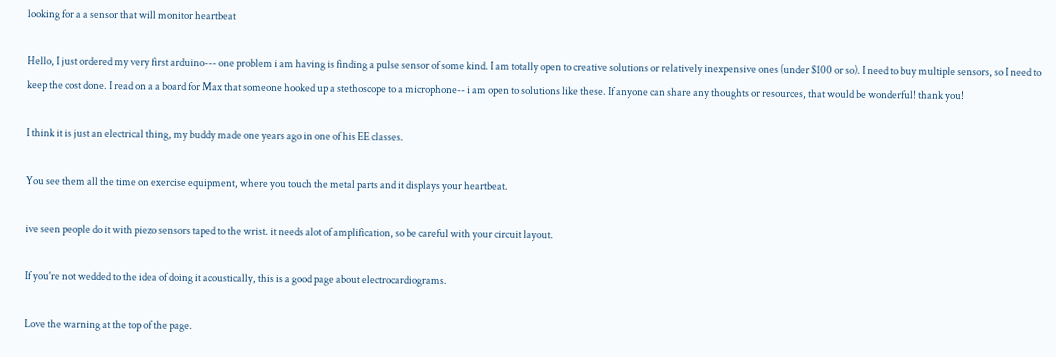looking for a a sensor that will monitor heartbeat

Hello, I just ordered my very first arduino--- one problem i am having is finding a pulse sensor of some kind. I am totally open to creative solutions or relatively inexpensive ones (under $100 or so). I need to buy multiple sensors, so I need to keep the cost done. I read on a a board for Max that someone hooked up a stethoscope to a microphone-- i am open to solutions like these. If anyone can share any thoughts or resources, that would be wonderful! thank you!

I think it is just an electrical thing, my buddy made one years ago in one of his EE classes.

You see them all the time on exercise equipment, where you touch the metal parts and it displays your heartbeat.

ive seen people do it with piezo sensors taped to the wrist. it needs alot of amplification, so be careful with your circuit layout.

If you're not wedded to the idea of doing it acoustically, this is a good page about electrocardiograms.

Love the warning at the top of the page.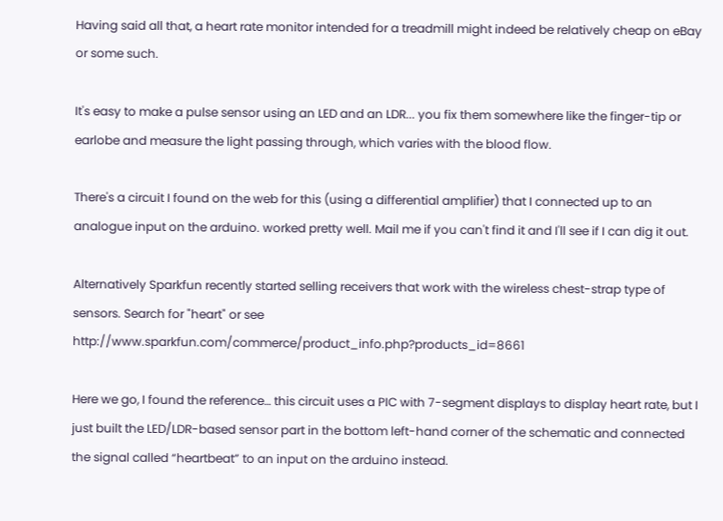Having said all that, a heart rate monitor intended for a treadmill might indeed be relatively cheap on eBay or some such.

It's easy to make a pulse sensor using an LED and an LDR... you fix them somewhere like the finger-tip or earlobe and measure the light passing through, which varies with the blood flow.

There's a circuit I found on the web for this (using a differential amplifier) that I connected up to an analogue input on the arduino. worked pretty well. Mail me if you can't find it and I'll see if I can dig it out.

Alternatively Sparkfun recently started selling receivers that work with the wireless chest-strap type of sensors. Search for "heart" or see http://www.sparkfun.com/commerce/product_info.php?products_id=8661

Here we go, I found the reference… this circuit uses a PIC with 7-segment displays to display heart rate, but I just built the LED/LDR-based sensor part in the bottom left-hand corner of the schematic and connected the signal called “heartbeat” to an input on the arduino instead.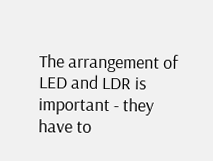The arrangement of LED and LDR is important - they have to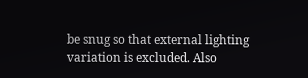be snug so that external lighting variation is excluded. Also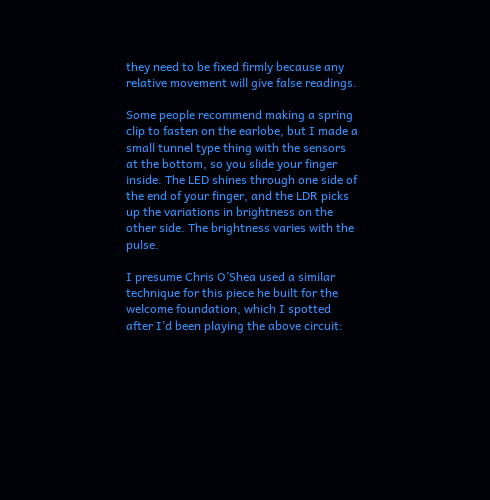they need to be fixed firmly because any relative movement will give false readings.

Some people recommend making a spring clip to fasten on the earlobe, but I made a small tunnel type thing with the sensors at the bottom, so you slide your finger inside. The LED shines through one side of the end of your finger, and the LDR picks up the variations in brightness on the other side. The brightness varies with the pulse.

I presume Chris O’Shea used a similar technique for this piece he built for the welcome foundation, which I spotted after I’d been playing the above circuit: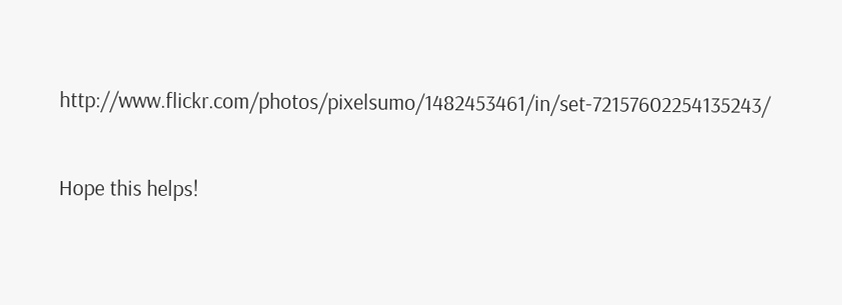http://www.flickr.com/photos/pixelsumo/1482453461/in/set-72157602254135243/

Hope this helps!